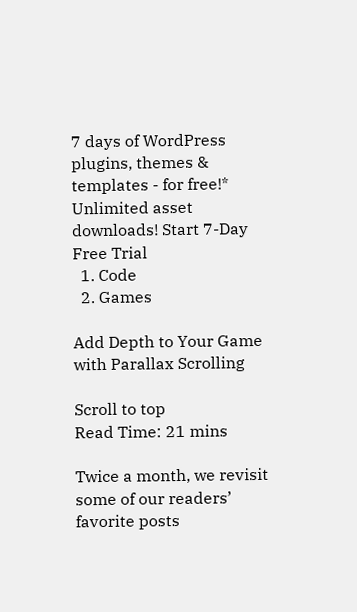7 days of WordPress plugins, themes & templates - for free!* Unlimited asset downloads! Start 7-Day Free Trial
  1. Code
  2. Games

Add Depth to Your Game with Parallax Scrolling

Scroll to top
Read Time: 21 mins

Twice a month, we revisit some of our readers’ favorite posts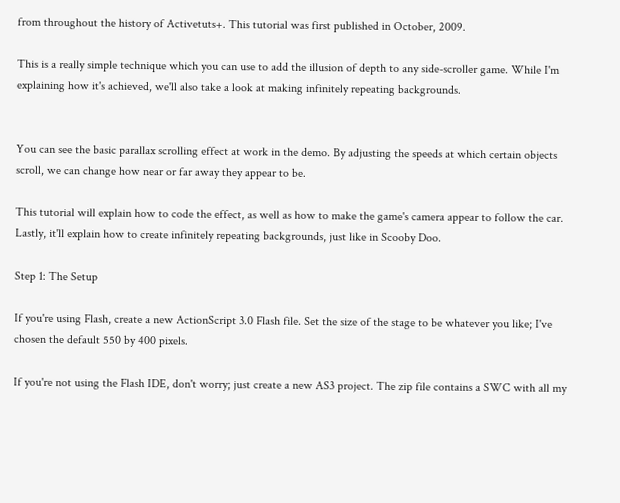from throughout the history of Activetuts+. This tutorial was first published in October, 2009.

This is a really simple technique which you can use to add the illusion of depth to any side-scroller game. While I'm explaining how it's achieved, we'll also take a look at making infinitely repeating backgrounds.


You can see the basic parallax scrolling effect at work in the demo. By adjusting the speeds at which certain objects scroll, we can change how near or far away they appear to be.

This tutorial will explain how to code the effect, as well as how to make the game's camera appear to follow the car. Lastly, it'll explain how to create infinitely repeating backgrounds, just like in Scooby Doo.

Step 1: The Setup

If you're using Flash, create a new ActionScript 3.0 Flash file. Set the size of the stage to be whatever you like; I've chosen the default 550 by 400 pixels.

If you're not using the Flash IDE, don't worry; just create a new AS3 project. The zip file contains a SWC with all my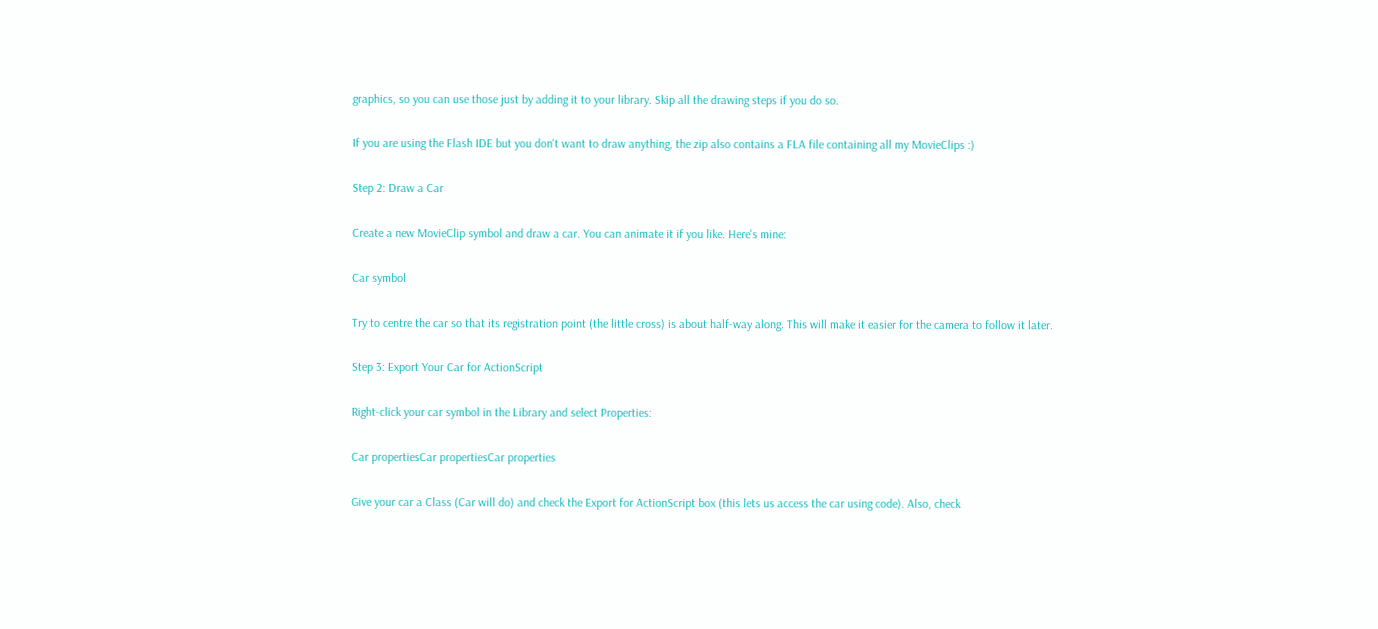graphics, so you can use those just by adding it to your library. Skip all the drawing steps if you do so.

If you are using the Flash IDE but you don't want to draw anything, the zip also contains a FLA file containing all my MovieClips :)

Step 2: Draw a Car

Create a new MovieClip symbol and draw a car. You can animate it if you like. Here's mine:

Car symbol

Try to centre the car so that its registration point (the little cross) is about half-way along. This will make it easier for the camera to follow it later.

Step 3: Export Your Car for ActionScript

Right-click your car symbol in the Library and select Properties:

Car propertiesCar propertiesCar properties

Give your car a Class (Car will do) and check the Export for ActionScript box (this lets us access the car using code). Also, check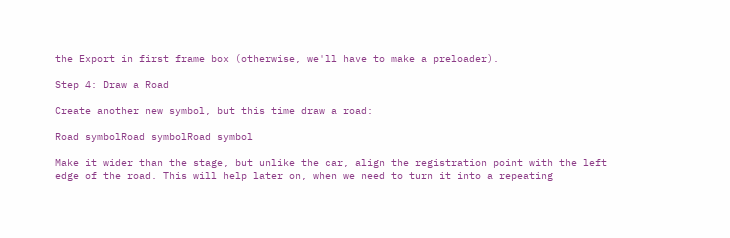the Export in first frame box (otherwise, we'll have to make a preloader).

Step 4: Draw a Road

Create another new symbol, but this time draw a road:

Road symbolRoad symbolRoad symbol

Make it wider than the stage, but unlike the car, align the registration point with the left edge of the road. This will help later on, when we need to turn it into a repeating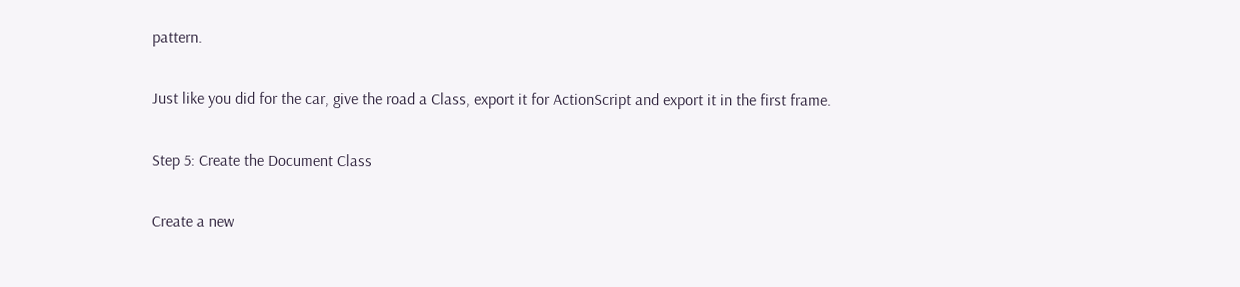pattern.

Just like you did for the car, give the road a Class, export it for ActionScript and export it in the first frame.

Step 5: Create the Document Class

Create a new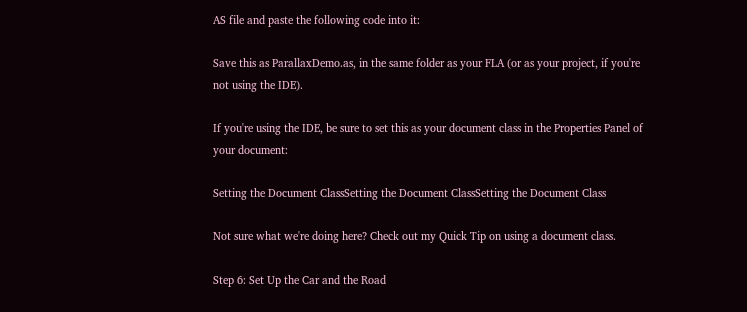AS file and paste the following code into it:

Save this as ParallaxDemo.as, in the same folder as your FLA (or as your project, if you're not using the IDE).

If you're using the IDE, be sure to set this as your document class in the Properties Panel of your document:

Setting the Document ClassSetting the Document ClassSetting the Document Class

Not sure what we're doing here? Check out my Quick Tip on using a document class.

Step 6: Set Up the Car and the Road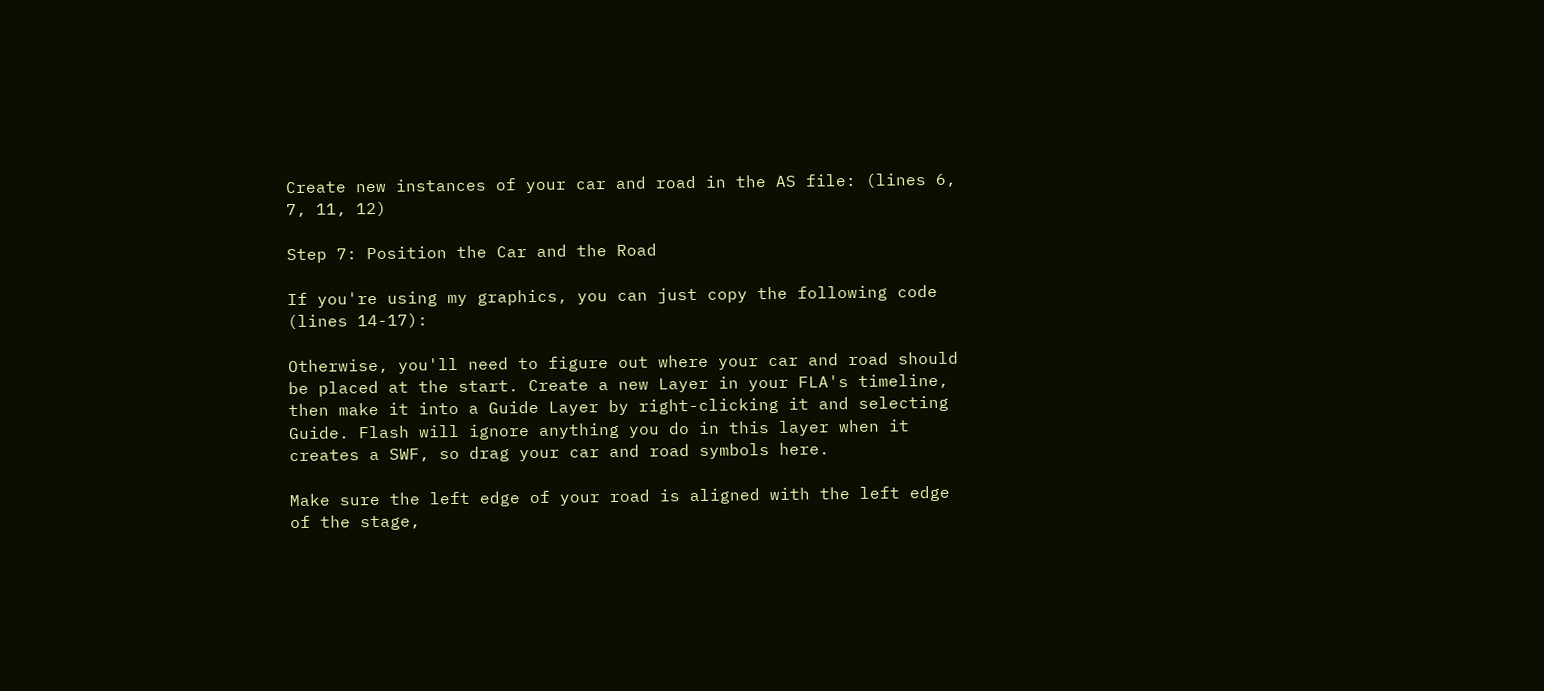Create new instances of your car and road in the AS file: (lines 6, 7, 11, 12)

Step 7: Position the Car and the Road

If you're using my graphics, you can just copy the following code (lines 14-17):

Otherwise, you'll need to figure out where your car and road should be placed at the start. Create a new Layer in your FLA's timeline, then make it into a Guide Layer by right-clicking it and selecting Guide. Flash will ignore anything you do in this layer when it creates a SWF, so drag your car and road symbols here.

Make sure the left edge of your road is aligned with the left edge of the stage,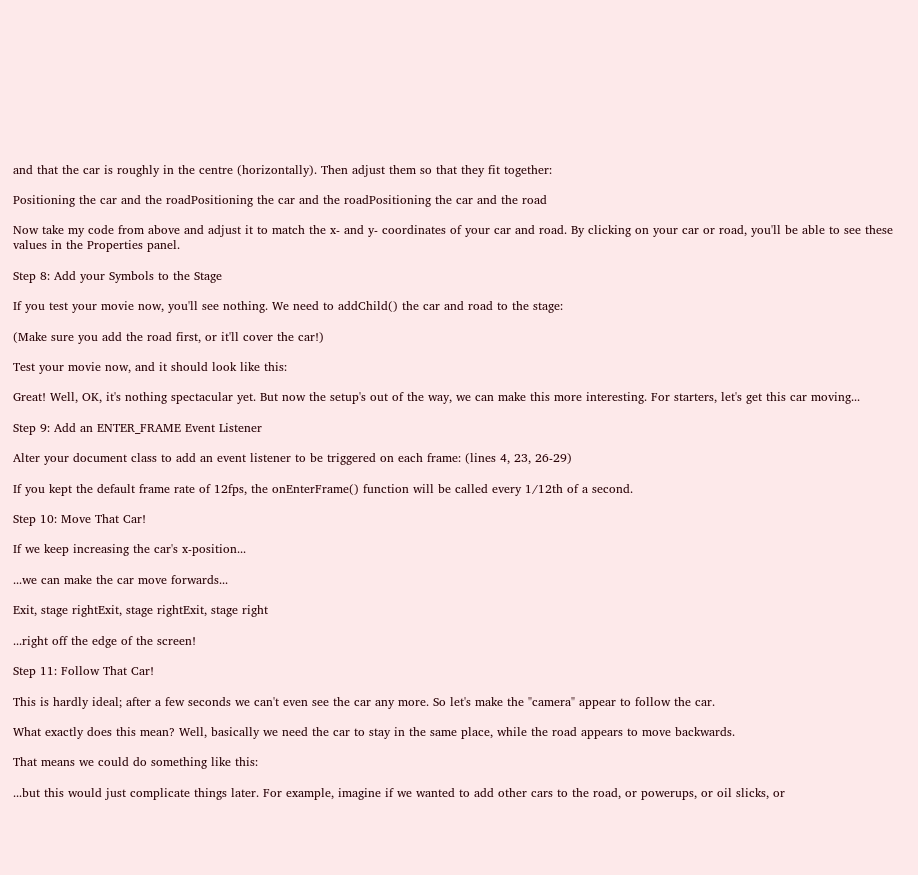and that the car is roughly in the centre (horizontally). Then adjust them so that they fit together:

Positioning the car and the roadPositioning the car and the roadPositioning the car and the road

Now take my code from above and adjust it to match the x- and y- coordinates of your car and road. By clicking on your car or road, you'll be able to see these values in the Properties panel.

Step 8: Add your Symbols to the Stage

If you test your movie now, you'll see nothing. We need to addChild() the car and road to the stage:

(Make sure you add the road first, or it'll cover the car!)

Test your movie now, and it should look like this:

Great! Well, OK, it's nothing spectacular yet. But now the setup's out of the way, we can make this more interesting. For starters, let's get this car moving...

Step 9: Add an ENTER_FRAME Event Listener

Alter your document class to add an event listener to be triggered on each frame: (lines 4, 23, 26-29)

If you kept the default frame rate of 12fps, the onEnterFrame() function will be called every 1/12th of a second.

Step 10: Move That Car!

If we keep increasing the car's x-position...

...we can make the car move forwards...

Exit, stage rightExit, stage rightExit, stage right

...right off the edge of the screen!

Step 11: Follow That Car!

This is hardly ideal; after a few seconds we can't even see the car any more. So let's make the "camera" appear to follow the car.

What exactly does this mean? Well, basically we need the car to stay in the same place, while the road appears to move backwards.

That means we could do something like this:

...but this would just complicate things later. For example, imagine if we wanted to add other cars to the road, or powerups, or oil slicks, or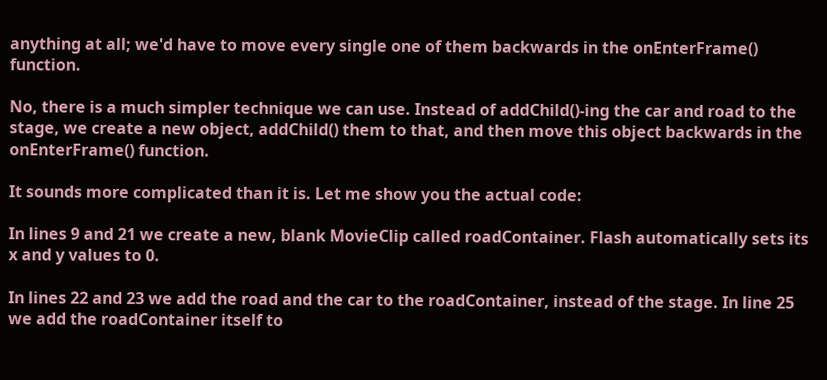anything at all; we'd have to move every single one of them backwards in the onEnterFrame() function.

No, there is a much simpler technique we can use. Instead of addChild()-ing the car and road to the stage, we create a new object, addChild() them to that, and then move this object backwards in the onEnterFrame() function.

It sounds more complicated than it is. Let me show you the actual code:

In lines 9 and 21 we create a new, blank MovieClip called roadContainer. Flash automatically sets its x and y values to 0.

In lines 22 and 23 we add the road and the car to the roadContainer, instead of the stage. In line 25 we add the roadContainer itself to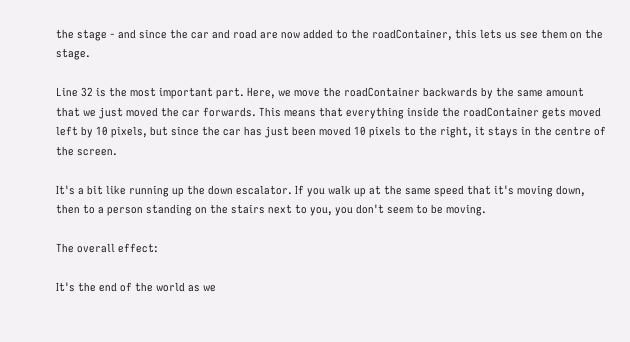the stage - and since the car and road are now added to the roadContainer, this lets us see them on the stage.

Line 32 is the most important part. Here, we move the roadContainer backwards by the same amount that we just moved the car forwards. This means that everything inside the roadContainer gets moved left by 10 pixels, but since the car has just been moved 10 pixels to the right, it stays in the centre of the screen.

It's a bit like running up the down escalator. If you walk up at the same speed that it's moving down, then to a person standing on the stairs next to you, you don't seem to be moving.

The overall effect:

It's the end of the world as we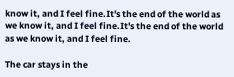know it, and I feel fine.It's the end of the world as we know it, and I feel fine.It's the end of the world as we know it, and I feel fine.

The car stays in the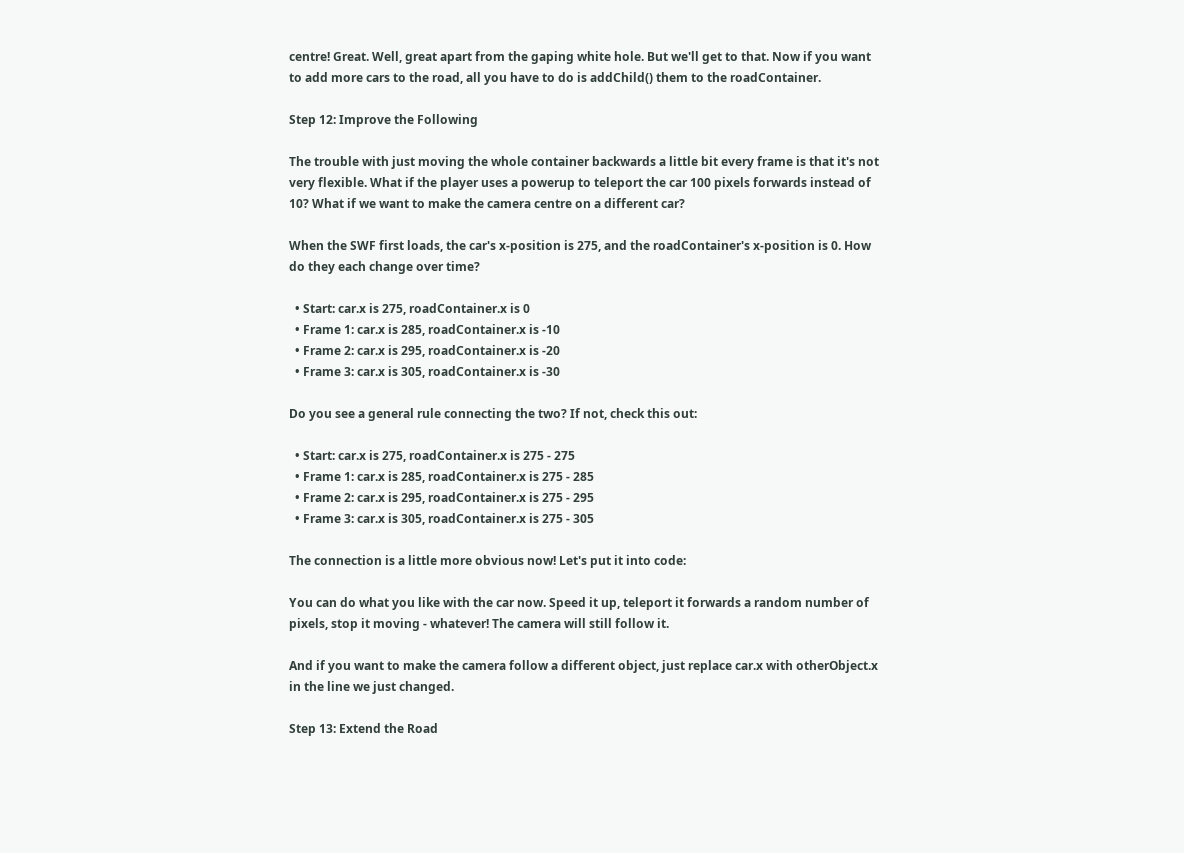centre! Great. Well, great apart from the gaping white hole. But we'll get to that. Now if you want to add more cars to the road, all you have to do is addChild() them to the roadContainer.

Step 12: Improve the Following

The trouble with just moving the whole container backwards a little bit every frame is that it's not very flexible. What if the player uses a powerup to teleport the car 100 pixels forwards instead of 10? What if we want to make the camera centre on a different car?

When the SWF first loads, the car's x-position is 275, and the roadContainer's x-position is 0. How do they each change over time?

  • Start: car.x is 275, roadContainer.x is 0
  • Frame 1: car.x is 285, roadContainer.x is -10
  • Frame 2: car.x is 295, roadContainer.x is -20
  • Frame 3: car.x is 305, roadContainer.x is -30

Do you see a general rule connecting the two? If not, check this out:

  • Start: car.x is 275, roadContainer.x is 275 - 275
  • Frame 1: car.x is 285, roadContainer.x is 275 - 285
  • Frame 2: car.x is 295, roadContainer.x is 275 - 295
  • Frame 3: car.x is 305, roadContainer.x is 275 - 305

The connection is a little more obvious now! Let's put it into code:

You can do what you like with the car now. Speed it up, teleport it forwards a random number of pixels, stop it moving - whatever! The camera will still follow it.

And if you want to make the camera follow a different object, just replace car.x with otherObject.x in the line we just changed.

Step 13: Extend the Road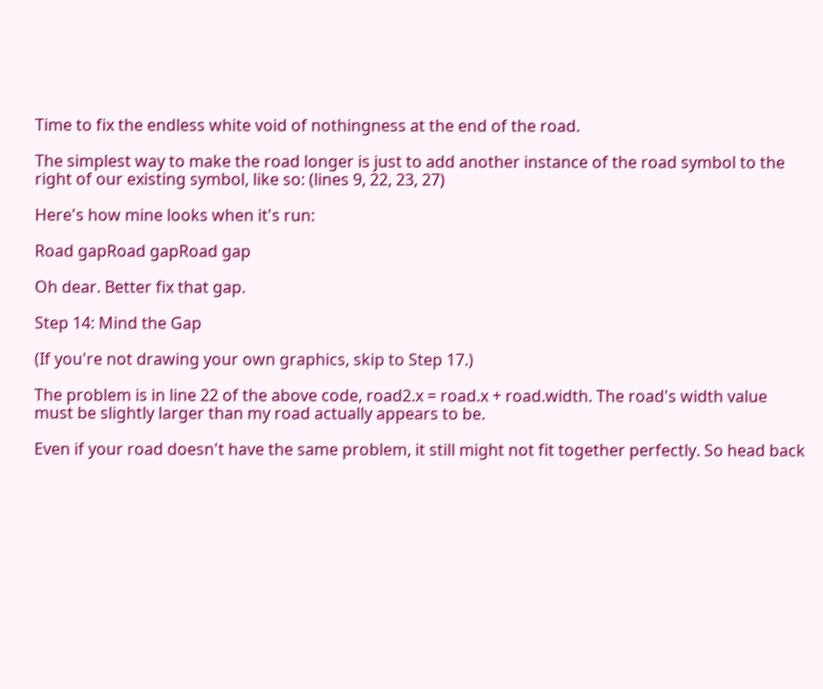Time to fix the endless white void of nothingness at the end of the road.

The simplest way to make the road longer is just to add another instance of the road symbol to the right of our existing symbol, like so: (lines 9, 22, 23, 27)

Here's how mine looks when it's run:

Road gapRoad gapRoad gap

Oh dear. Better fix that gap.

Step 14: Mind the Gap

(If you're not drawing your own graphics, skip to Step 17.)

The problem is in line 22 of the above code, road2.x = road.x + road.width. The road's width value must be slightly larger than my road actually appears to be.

Even if your road doesn't have the same problem, it still might not fit together perfectly. So head back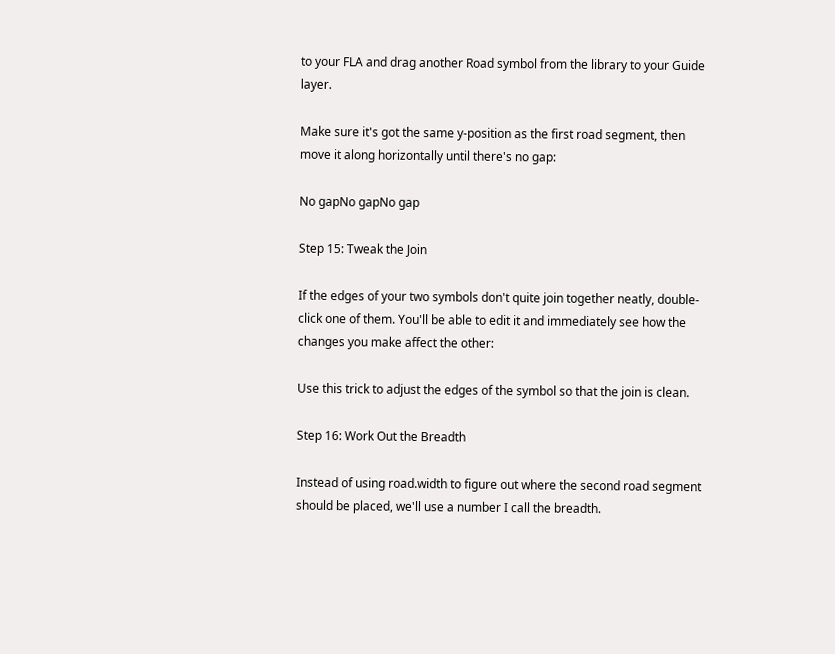to your FLA and drag another Road symbol from the library to your Guide layer.

Make sure it's got the same y-position as the first road segment, then move it along horizontally until there's no gap:

No gapNo gapNo gap

Step 15: Tweak the Join

If the edges of your two symbols don't quite join together neatly, double-click one of them. You'll be able to edit it and immediately see how the changes you make affect the other:

Use this trick to adjust the edges of the symbol so that the join is clean.

Step 16: Work Out the Breadth

Instead of using road.width to figure out where the second road segment should be placed, we'll use a number I call the breadth.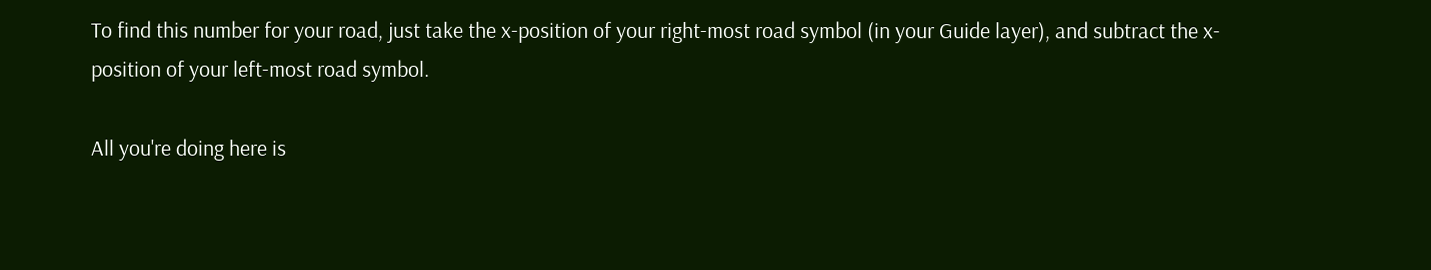To find this number for your road, just take the x-position of your right-most road symbol (in your Guide layer), and subtract the x-position of your left-most road symbol.

All you're doing here is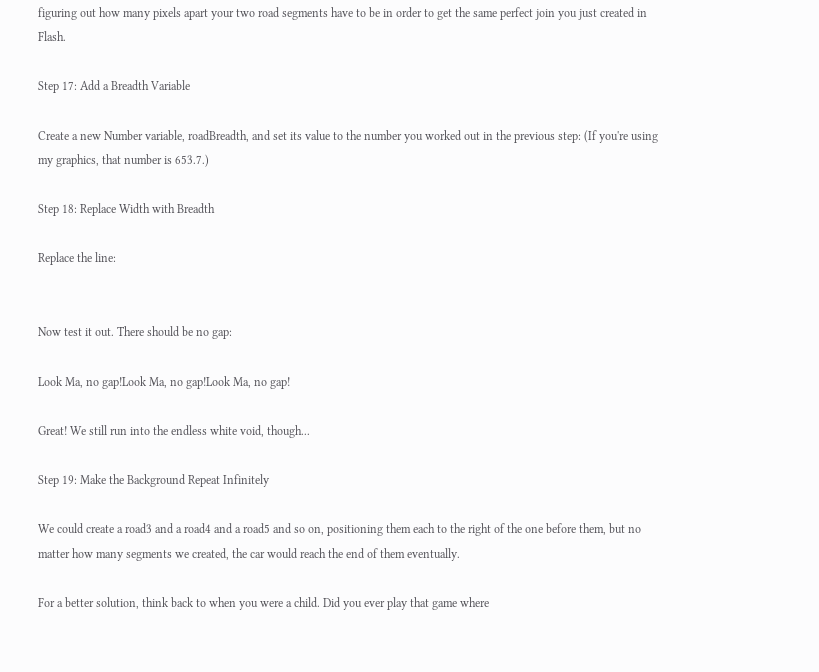figuring out how many pixels apart your two road segments have to be in order to get the same perfect join you just created in Flash.

Step 17: Add a Breadth Variable

Create a new Number variable, roadBreadth, and set its value to the number you worked out in the previous step: (If you're using my graphics, that number is 653.7.)

Step 18: Replace Width with Breadth

Replace the line:


Now test it out. There should be no gap:

Look Ma, no gap!Look Ma, no gap!Look Ma, no gap!

Great! We still run into the endless white void, though...

Step 19: Make the Background Repeat Infinitely

We could create a road3 and a road4 and a road5 and so on, positioning them each to the right of the one before them, but no matter how many segments we created, the car would reach the end of them eventually.

For a better solution, think back to when you were a child. Did you ever play that game where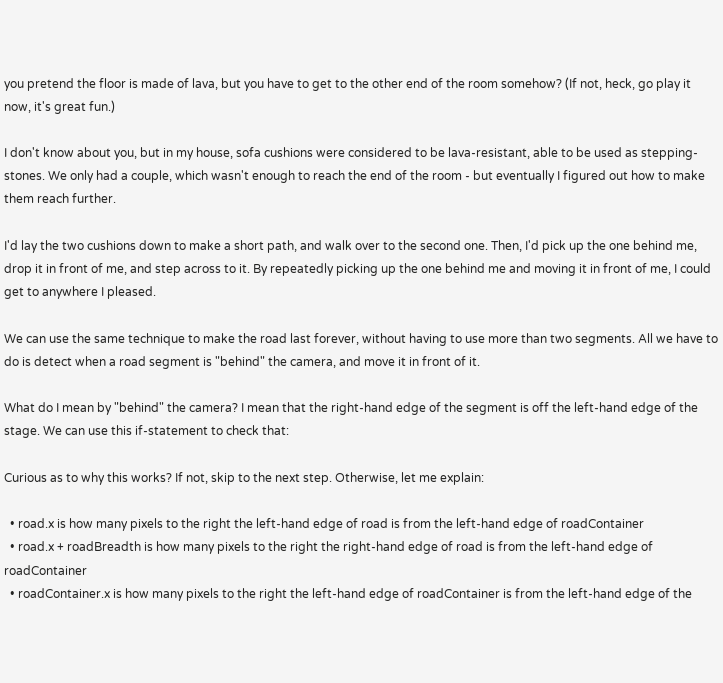you pretend the floor is made of lava, but you have to get to the other end of the room somehow? (If not, heck, go play it now, it's great fun.)

I don't know about you, but in my house, sofa cushions were considered to be lava-resistant, able to be used as stepping-stones. We only had a couple, which wasn't enough to reach the end of the room - but eventually I figured out how to make them reach further.

I'd lay the two cushions down to make a short path, and walk over to the second one. Then, I'd pick up the one behind me, drop it in front of me, and step across to it. By repeatedly picking up the one behind me and moving it in front of me, I could get to anywhere I pleased.

We can use the same technique to make the road last forever, without having to use more than two segments. All we have to do is detect when a road segment is "behind" the camera, and move it in front of it.

What do I mean by "behind" the camera? I mean that the right-hand edge of the segment is off the left-hand edge of the stage. We can use this if-statement to check that:

Curious as to why this works? If not, skip to the next step. Otherwise, let me explain:

  • road.x is how many pixels to the right the left-hand edge of road is from the left-hand edge of roadContainer
  • road.x + roadBreadth is how many pixels to the right the right-hand edge of road is from the left-hand edge of roadContainer
  • roadContainer.x is how many pixels to the right the left-hand edge of roadContainer is from the left-hand edge of the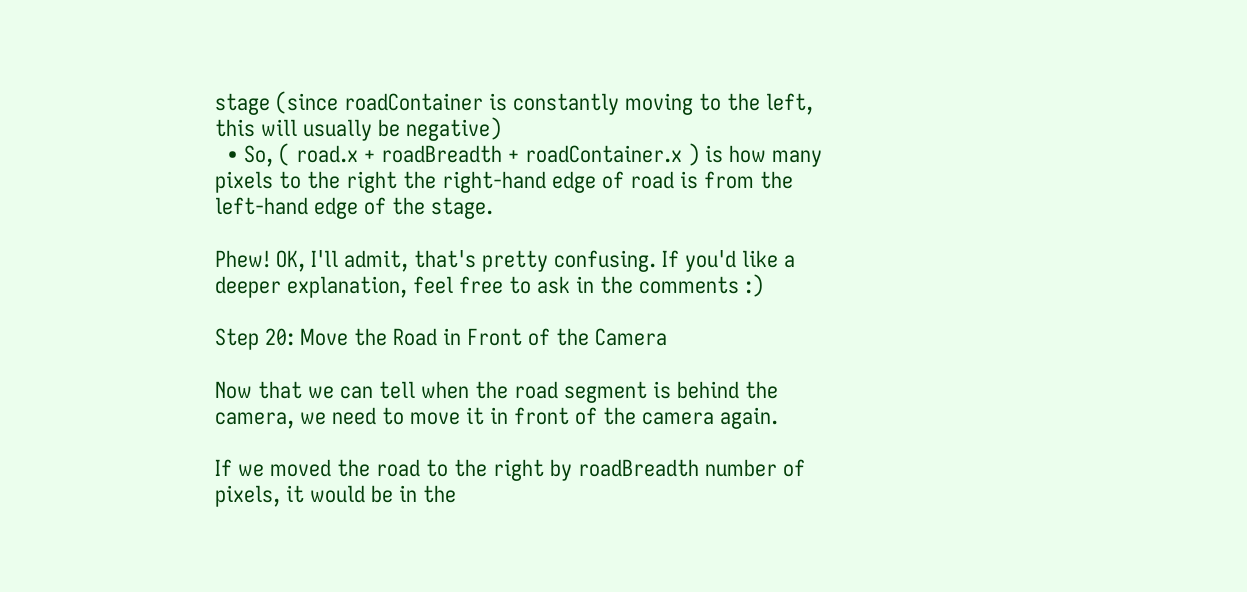stage (since roadContainer is constantly moving to the left, this will usually be negative)
  • So, ( road.x + roadBreadth + roadContainer.x ) is how many pixels to the right the right-hand edge of road is from the left-hand edge of the stage.

Phew! OK, I'll admit, that's pretty confusing. If you'd like a deeper explanation, feel free to ask in the comments :)

Step 20: Move the Road in Front of the Camera

Now that we can tell when the road segment is behind the camera, we need to move it in front of the camera again.

If we moved the road to the right by roadBreadth number of pixels, it would be in the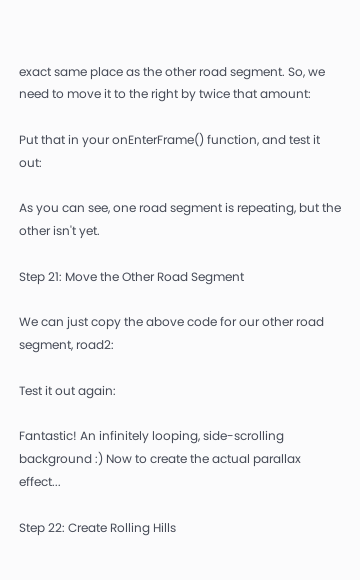exact same place as the other road segment. So, we need to move it to the right by twice that amount:

Put that in your onEnterFrame() function, and test it out:

As you can see, one road segment is repeating, but the other isn't yet.

Step 21: Move the Other Road Segment

We can just copy the above code for our other road segment, road2:

Test it out again:

Fantastic! An infinitely looping, side-scrolling background :) Now to create the actual parallax effect...

Step 22: Create Rolling Hills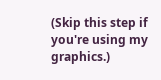(Skip this step if you're using my graphics.)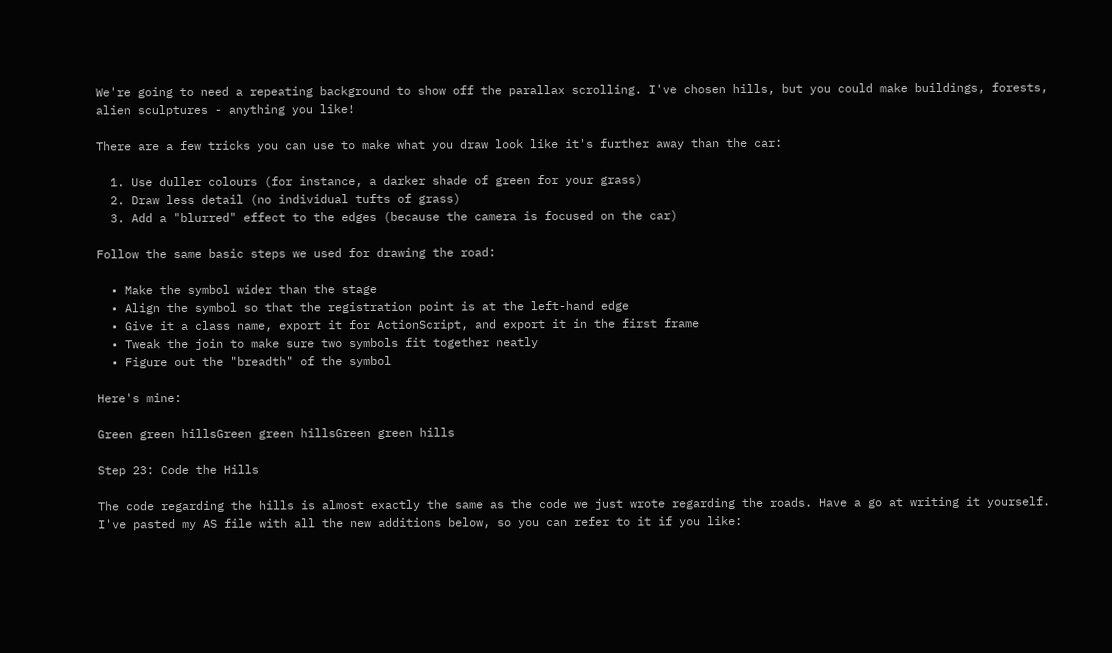We're going to need a repeating background to show off the parallax scrolling. I've chosen hills, but you could make buildings, forests, alien sculptures - anything you like!

There are a few tricks you can use to make what you draw look like it's further away than the car:

  1. Use duller colours (for instance, a darker shade of green for your grass)
  2. Draw less detail (no individual tufts of grass)
  3. Add a "blurred" effect to the edges (because the camera is focused on the car)

Follow the same basic steps we used for drawing the road:

  • Make the symbol wider than the stage
  • Align the symbol so that the registration point is at the left-hand edge
  • Give it a class name, export it for ActionScript, and export it in the first frame
  • Tweak the join to make sure two symbols fit together neatly
  • Figure out the "breadth" of the symbol

Here's mine:

Green green hillsGreen green hillsGreen green hills

Step 23: Code the Hills

The code regarding the hills is almost exactly the same as the code we just wrote regarding the roads. Have a go at writing it yourself. I've pasted my AS file with all the new additions below, so you can refer to it if you like: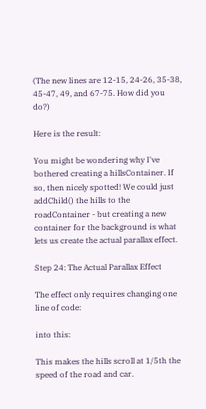(The new lines are 12-15, 24-26, 35-38, 45-47, 49, and 67-75. How did you do?)

Here is the result:

You might be wondering why I've bothered creating a hillsContainer. If so, then nicely spotted! We could just addChild() the hills to the roadContainer - but creating a new container for the background is what lets us create the actual parallax effect.

Step 24: The Actual Parallax Effect

The effect only requires changing one line of code:

into this:

This makes the hills scroll at 1/5th the speed of the road and car.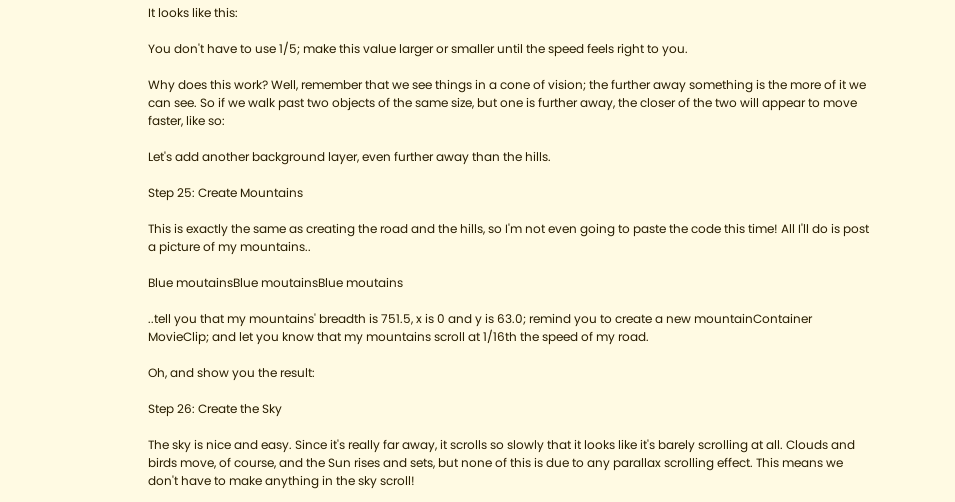It looks like this:

You don't have to use 1/5; make this value larger or smaller until the speed feels right to you.

Why does this work? Well, remember that we see things in a cone of vision; the further away something is the more of it we can see. So if we walk past two objects of the same size, but one is further away, the closer of the two will appear to move faster, like so:

Let's add another background layer, even further away than the hills.

Step 25: Create Mountains

This is exactly the same as creating the road and the hills, so I'm not even going to paste the code this time! All I'll do is post a picture of my mountains..

Blue moutainsBlue moutainsBlue moutains

..tell you that my mountains' breadth is 751.5, x is 0 and y is 63.0; remind you to create a new mountainContainer MovieClip; and let you know that my mountains scroll at 1/16th the speed of my road.

Oh, and show you the result:

Step 26: Create the Sky

The sky is nice and easy. Since it's really far away, it scrolls so slowly that it looks like it's barely scrolling at all. Clouds and birds move, of course, and the Sun rises and sets, but none of this is due to any parallax scrolling effect. This means we don't have to make anything in the sky scroll!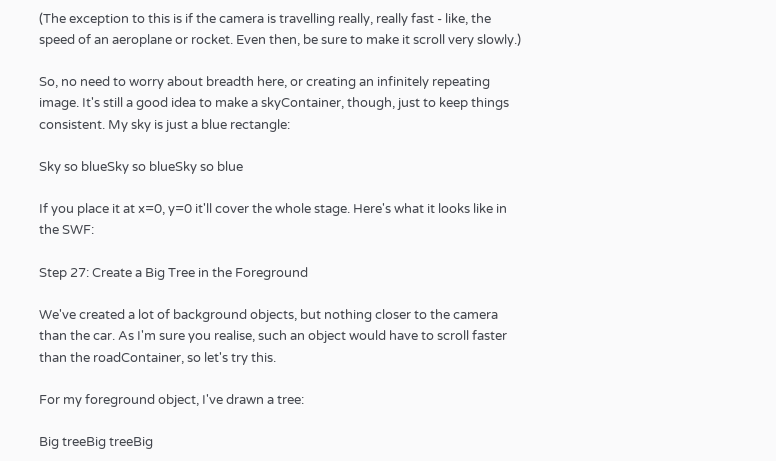(The exception to this is if the camera is travelling really, really fast - like, the speed of an aeroplane or rocket. Even then, be sure to make it scroll very slowly.)

So, no need to worry about breadth here, or creating an infinitely repeating image. It's still a good idea to make a skyContainer, though, just to keep things consistent. My sky is just a blue rectangle:

Sky so blueSky so blueSky so blue

If you place it at x=0, y=0 it'll cover the whole stage. Here's what it looks like in the SWF:

Step 27: Create a Big Tree in the Foreground

We've created a lot of background objects, but nothing closer to the camera than the car. As I'm sure you realise, such an object would have to scroll faster than the roadContainer, so let's try this.

For my foreground object, I've drawn a tree:

Big treeBig treeBig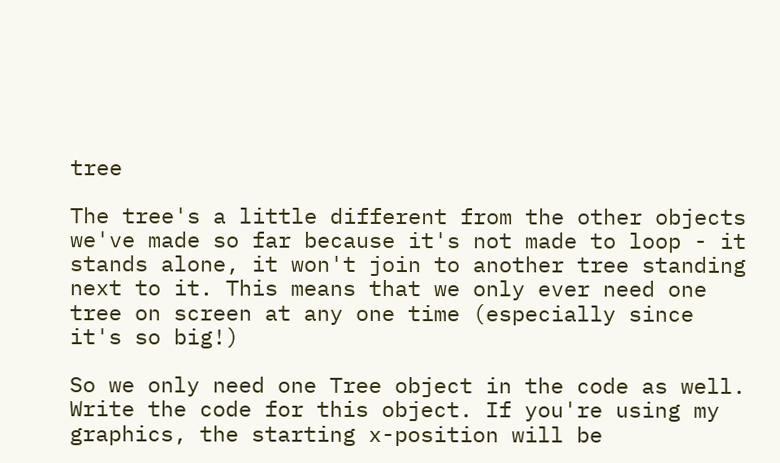tree

The tree's a little different from the other objects we've made so far because it's not made to loop - it stands alone, it won't join to another tree standing next to it. This means that we only ever need one tree on screen at any one time (especially since it's so big!)

So we only need one Tree object in the code as well. Write the code for this object. If you're using my graphics, the starting x-position will be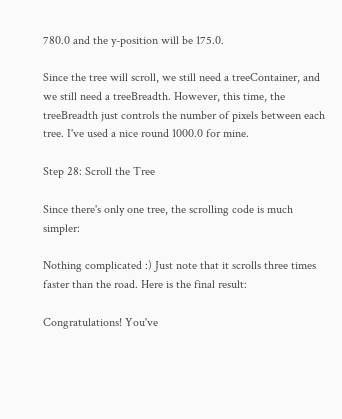780.0 and the y-position will be 175.0.

Since the tree will scroll, we still need a treeContainer, and we still need a treeBreadth. However, this time, the treeBreadth just controls the number of pixels between each tree. I've used a nice round 1000.0 for mine.

Step 28: Scroll the Tree

Since there's only one tree, the scrolling code is much simpler:

Nothing complicated :) Just note that it scrolls three times faster than the road. Here is the final result:

Congratulations! You've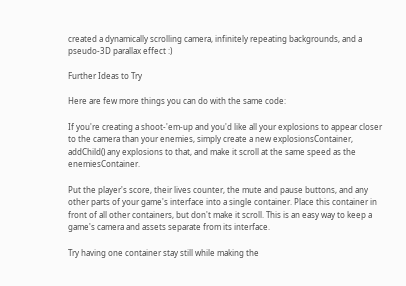created a dynamically scrolling camera, infinitely repeating backgrounds, and a pseudo-3D parallax effect :)

Further Ideas to Try

Here are few more things you can do with the same code:

If you're creating a shoot-'em-up and you'd like all your explosions to appear closer to the camera than your enemies, simply create a new explosionsContainer, addChild() any explosions to that, and make it scroll at the same speed as the enemiesContainer.

Put the player's score, their lives counter, the mute and pause buttons, and any other parts of your game's interface into a single container. Place this container in front of all other containers, but don't make it scroll. This is an easy way to keep a game's camera and assets separate from its interface.

Try having one container stay still while making the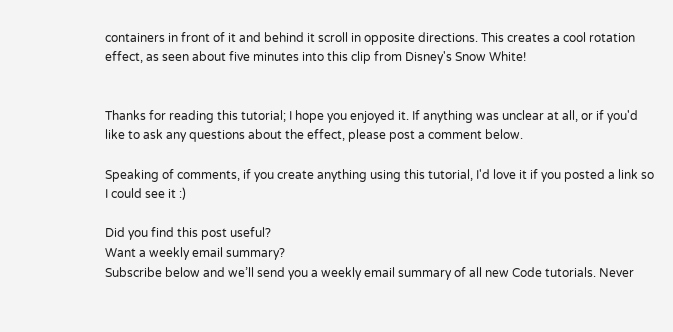containers in front of it and behind it scroll in opposite directions. This creates a cool rotation effect, as seen about five minutes into this clip from Disney's Snow White!


Thanks for reading this tutorial; I hope you enjoyed it. If anything was unclear at all, or if you'd like to ask any questions about the effect, please post a comment below.

Speaking of comments, if you create anything using this tutorial, I'd love it if you posted a link so I could see it :)

Did you find this post useful?
Want a weekly email summary?
Subscribe below and we’ll send you a weekly email summary of all new Code tutorials. Never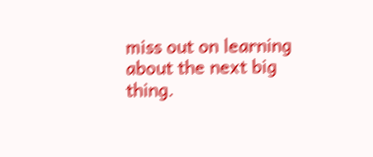miss out on learning about the next big thing.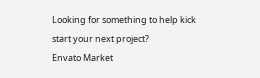Looking for something to help kick start your next project?
Envato Market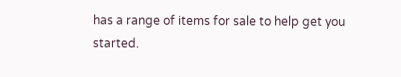has a range of items for sale to help get you started.